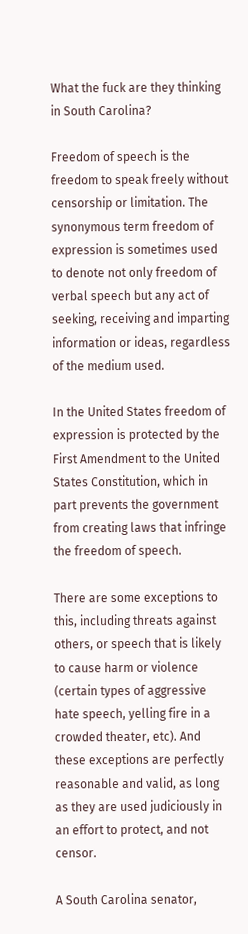What the fuck are they thinking in South Carolina?

Freedom of speech is the freedom to speak freely without censorship or limitation. The synonymous term freedom of expression is sometimes used to denote not only freedom of verbal speech but any act of seeking, receiving and imparting information or ideas, regardless of the medium used.

In the United States freedom of expression is protected by the First Amendment to the United States Constitution, which in part prevents the government from creating laws that infringe the freedom of speech.

There are some exceptions to this, including threats against others, or speech that is likely to cause harm or violence (certain types of aggressive hate speech, yelling fire in a crowded theater, etc). And these exceptions are perfectly reasonable and valid, as long as they are used judiciously in an effort to protect, and not censor.

A South Carolina senator,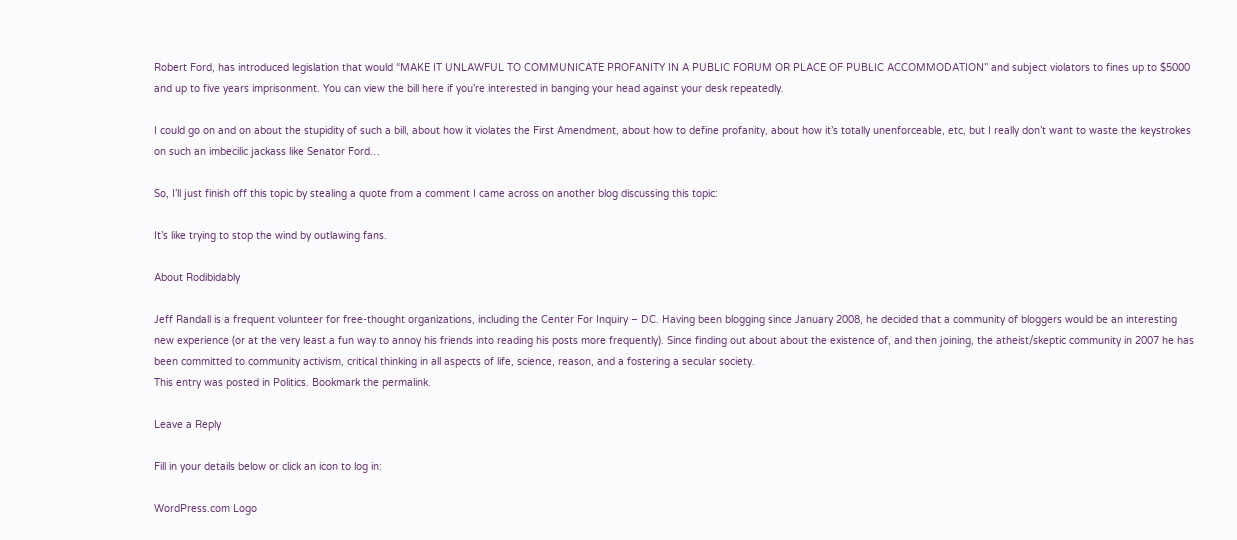Robert Ford, has introduced legislation that would “MAKE IT UNLAWFUL TO COMMUNICATE PROFANITY IN A PUBLIC FORUM OR PLACE OF PUBLIC ACCOMMODATION” and subject violators to fines up to $5000 and up to five years imprisonment. You can view the bill here if you’re interested in banging your head against your desk repeatedly.

I could go on and on about the stupidity of such a bill, about how it violates the First Amendment, about how to define profanity, about how it’s totally unenforceable, etc, but I really don’t want to waste the keystrokes on such an imbecilic jackass like Senator Ford…

So, I’ll just finish off this topic by stealing a quote from a comment I came across on another blog discussing this topic:

It’s like trying to stop the wind by outlawing fans.

About Rodibidably

Jeff Randall is a frequent volunteer for free-thought organizations, including the Center For Inquiry – DC. Having been blogging since January 2008, he decided that a community of bloggers would be an interesting new experience (or at the very least a fun way to annoy his friends into reading his posts more frequently). Since finding out about about the existence of, and then joining, the atheist/skeptic community in 2007 he has been committed to community activism, critical thinking in all aspects of life, science, reason, and a fostering a secular society.
This entry was posted in Politics. Bookmark the permalink.

Leave a Reply

Fill in your details below or click an icon to log in:

WordPress.com Logo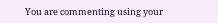You are commenting using your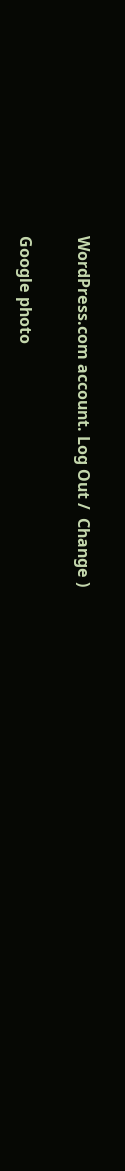WordPress.com account. Log Out /  Change )

Google photo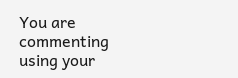You are commenting using your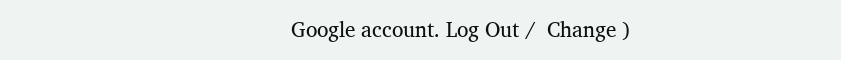Google account. Log Out /  Change )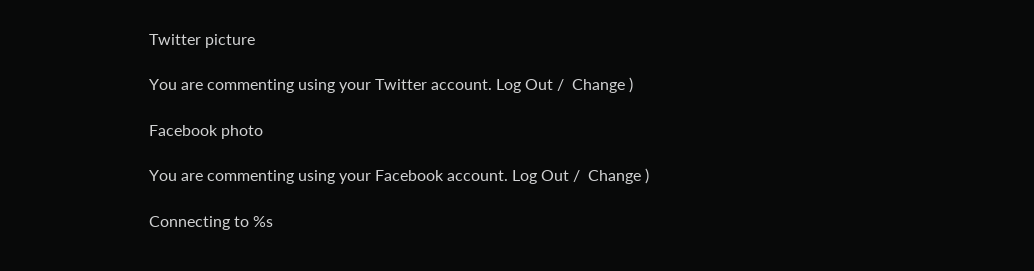Twitter picture

You are commenting using your Twitter account. Log Out /  Change )

Facebook photo

You are commenting using your Facebook account. Log Out /  Change )

Connecting to %s